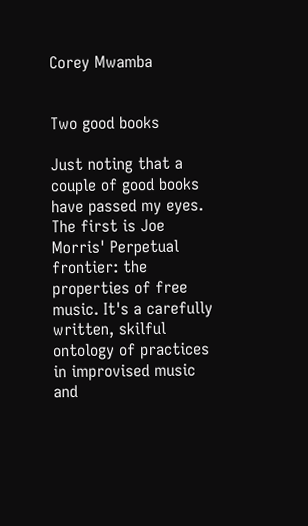Corey Mwamba


Two good books

Just noting that a couple of good books have passed my eyes. The first is Joe Morris' Perpetual frontier: the properties of free music. It's a carefully written, skilful ontology of practices in improvised music and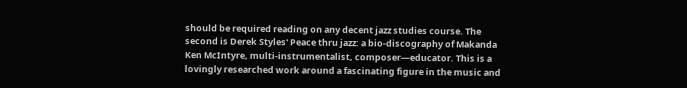should be required reading on any decent jazz studies course. The second is Derek Styles' Peace thru jazz: a bio-discography of Makanda Ken McIntyre, multi-instrumentalist, composer—educator. This is a lovingly researched work around a fascinating figure in the music and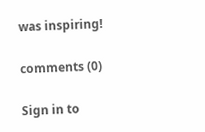was inspiring!

comments (0)

Sign in to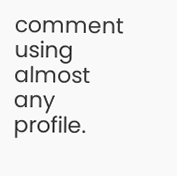comment using almost any profile.